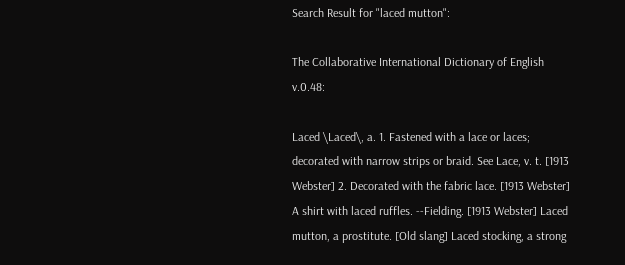Search Result for "laced mutton":

The Collaborative International Dictionary of English v.0.48:

Laced \Laced\, a. 1. Fastened with a lace or laces; decorated with narrow strips or braid. See Lace, v. t. [1913 Webster] 2. Decorated with the fabric lace. [1913 Webster] A shirt with laced ruffles. --Fielding. [1913 Webster] Laced mutton, a prostitute. [Old slang] Laced stocking, a strong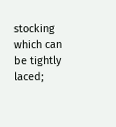stocking which can be tightly laced;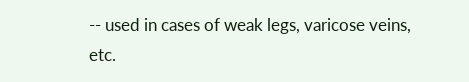-- used in cases of weak legs, varicose veins, etc.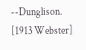--Dunglison. [1913 Webster]